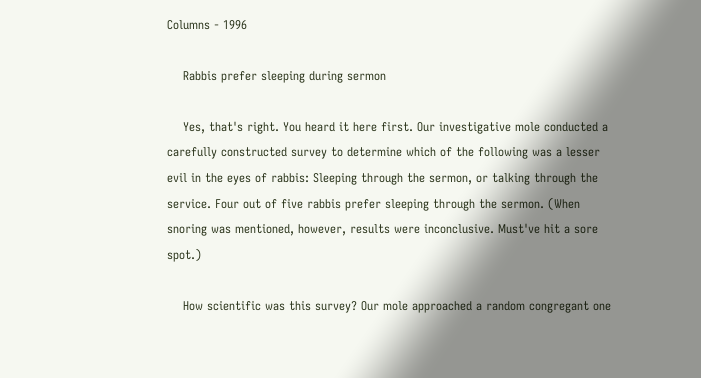Columns - 1996

    Rabbis prefer sleeping during sermon

    Yes, that's right. You heard it here first. Our investigative mole conducted a carefully constructed survey to determine which of the following was a lesser evil in the eyes of rabbis: Sleeping through the sermon, or talking through the service. Four out of five rabbis prefer sleeping through the sermon. (When snoring was mentioned, however, results were inconclusive. Must've hit a sore spot.)

    How scientific was this survey? Our mole approached a random congregant one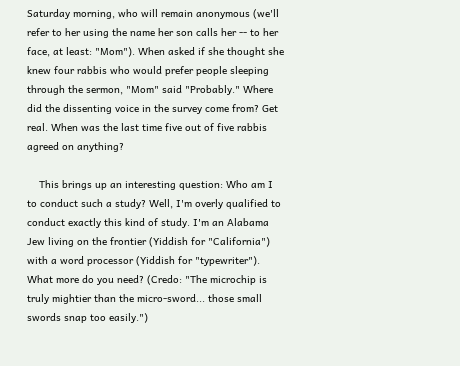Saturday morning, who will remain anonymous (we'll refer to her using the name her son calls her -- to her face, at least: "Mom"). When asked if she thought she knew four rabbis who would prefer people sleeping through the sermon, "Mom" said "Probably." Where did the dissenting voice in the survey come from? Get real. When was the last time five out of five rabbis agreed on anything?

    This brings up an interesting question: Who am I to conduct such a study? Well, I'm overly qualified to conduct exactly this kind of study. I'm an Alabama Jew living on the frontier (Yiddish for "California") with a word processor (Yiddish for "typewriter"). What more do you need? (Credo: "The microchip is truly mightier than the micro-sword... those small swords snap too easily.")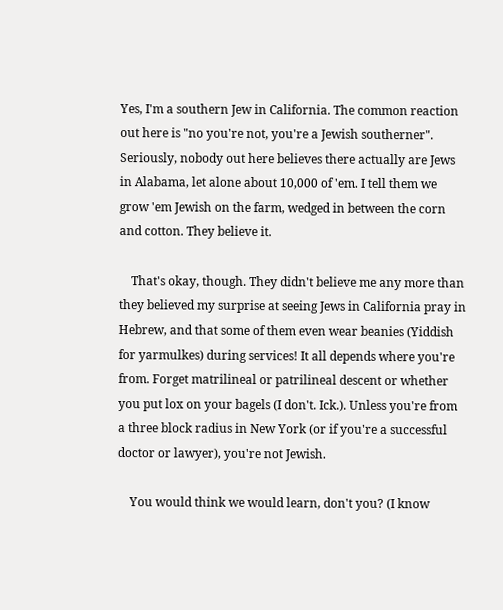Yes, I'm a southern Jew in California. The common reaction out here is "no you're not, you're a Jewish southerner". Seriously, nobody out here believes there actually are Jews in Alabama, let alone about 10,000 of 'em. I tell them we grow 'em Jewish on the farm, wedged in between the corn and cotton. They believe it.

    That's okay, though. They didn't believe me any more than they believed my surprise at seeing Jews in California pray in Hebrew, and that some of them even wear beanies (Yiddish for yarmulkes) during services! It all depends where you're from. Forget matrilineal or patrilineal descent or whether you put lox on your bagels (I don't. Ick.). Unless you're from a three block radius in New York (or if you're a successful doctor or lawyer), you're not Jewish.

    You would think we would learn, don't you? (I know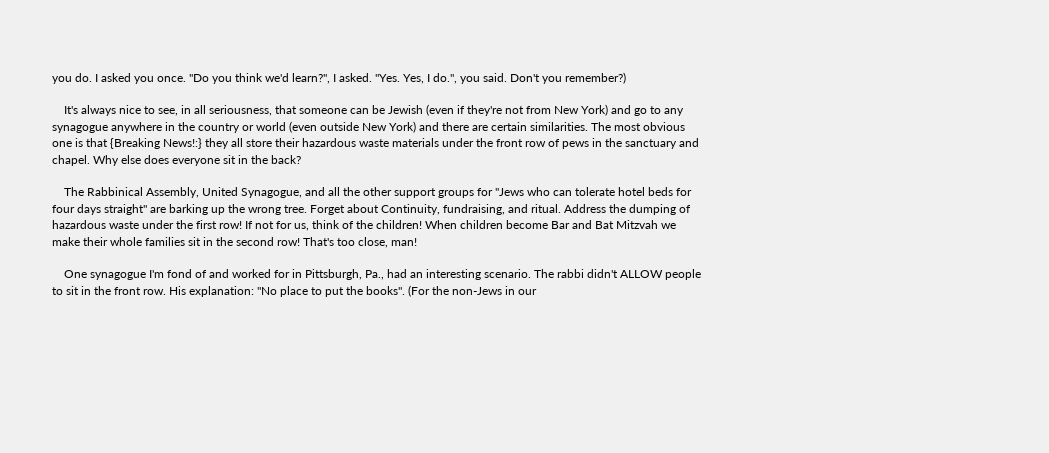you do. I asked you once. "Do you think we'd learn?", I asked. "Yes. Yes, I do.", you said. Don't you remember?)

    It's always nice to see, in all seriousness, that someone can be Jewish (even if they're not from New York) and go to any synagogue anywhere in the country or world (even outside New York) and there are certain similarities. The most obvious one is that {Breaking News!:} they all store their hazardous waste materials under the front row of pews in the sanctuary and chapel. Why else does everyone sit in the back?

    The Rabbinical Assembly, United Synagogue, and all the other support groups for "Jews who can tolerate hotel beds for four days straight" are barking up the wrong tree. Forget about Continuity, fundraising, and ritual. Address the dumping of hazardous waste under the first row! If not for us, think of the children! When children become Bar and Bat Mitzvah we make their whole families sit in the second row! That's too close, man!

    One synagogue I'm fond of and worked for in Pittsburgh, Pa., had an interesting scenario. The rabbi didn't ALLOW people to sit in the front row. His explanation: "No place to put the books". (For the non-Jews in our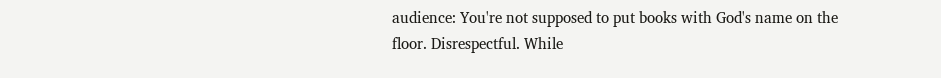audience: You're not supposed to put books with God's name on the floor. Disrespectful. While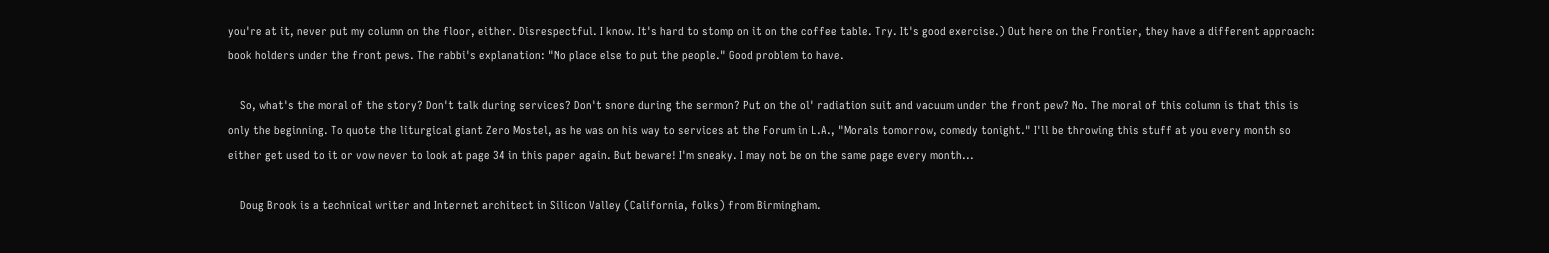you're at it, never put my column on the floor, either. Disrespectful. I know. It's hard to stomp on it on the coffee table. Try. It's good exercise.) Out here on the Frontier, they have a different approach: book holders under the front pews. The rabbi's explanation: "No place else to put the people." Good problem to have.

    So, what's the moral of the story? Don't talk during services? Don't snore during the sermon? Put on the ol' radiation suit and vacuum under the front pew? No. The moral of this column is that this is only the beginning. To quote the liturgical giant Zero Mostel, as he was on his way to services at the Forum in L.A., "Morals tomorrow, comedy tonight." I'll be throwing this stuff at you every month so either get used to it or vow never to look at page 34 in this paper again. But beware! I'm sneaky. I may not be on the same page every month...

    Doug Brook is a technical writer and Internet architect in Silicon Valley (California, folks) from Birmingham.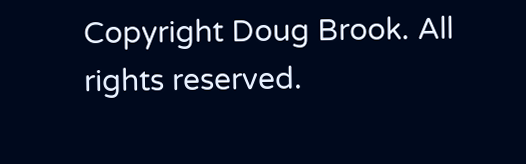Copyright Doug Brook. All rights reserved.